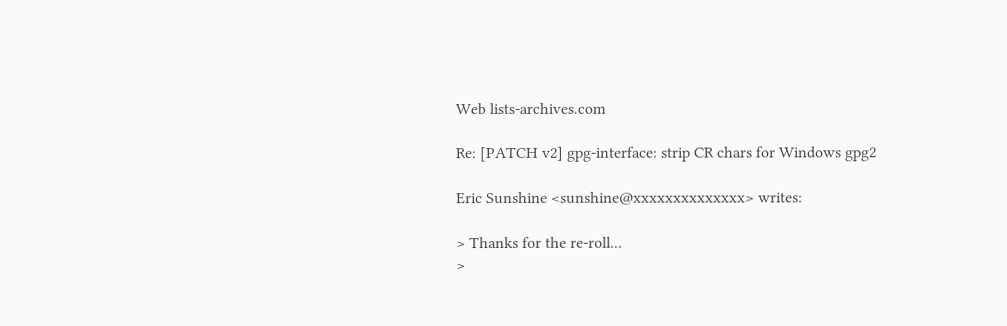Web lists-archives.com

Re: [PATCH v2] gpg-interface: strip CR chars for Windows gpg2

Eric Sunshine <sunshine@xxxxxxxxxxxxxx> writes:

> Thanks for the re-roll...
>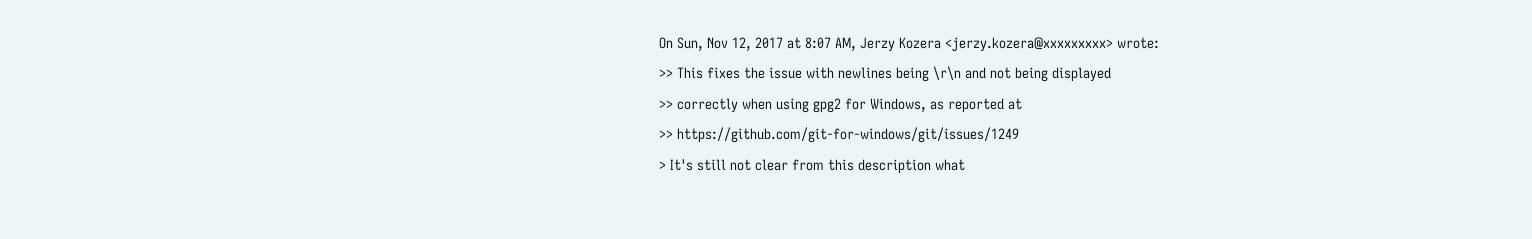On Sun, Nov 12, 2017 at 8:07 AM, Jerzy Kozera <jerzy.kozera@xxxxxxxxx> wrote:
>> This fixes the issue with newlines being \r\n and not being displayed
>> correctly when using gpg2 for Windows, as reported at
>> https://github.com/git-for-windows/git/issues/1249
> It's still not clear from this description what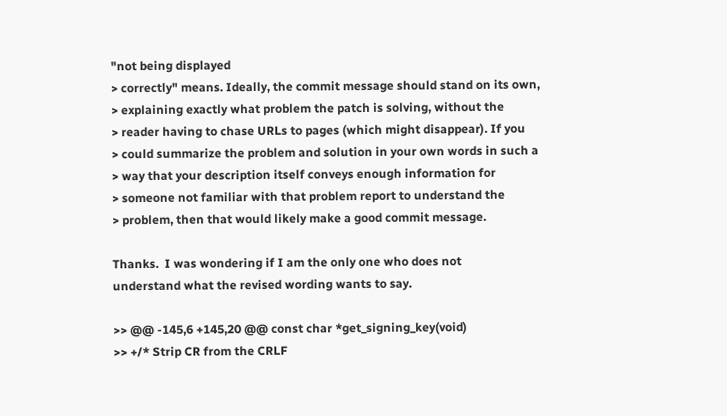"not being displayed
> correctly" means. Ideally, the commit message should stand on its own,
> explaining exactly what problem the patch is solving, without the
> reader having to chase URLs to pages (which might disappear). If you
> could summarize the problem and solution in your own words in such a
> way that your description itself conveys enough information for
> someone not familiar with that problem report to understand the
> problem, then that would likely make a good commit message.

Thanks.  I was wondering if I am the only one who does not
understand what the revised wording wants to say.

>> @@ -145,6 +145,20 @@ const char *get_signing_key(void)
>> +/* Strip CR from the CRLF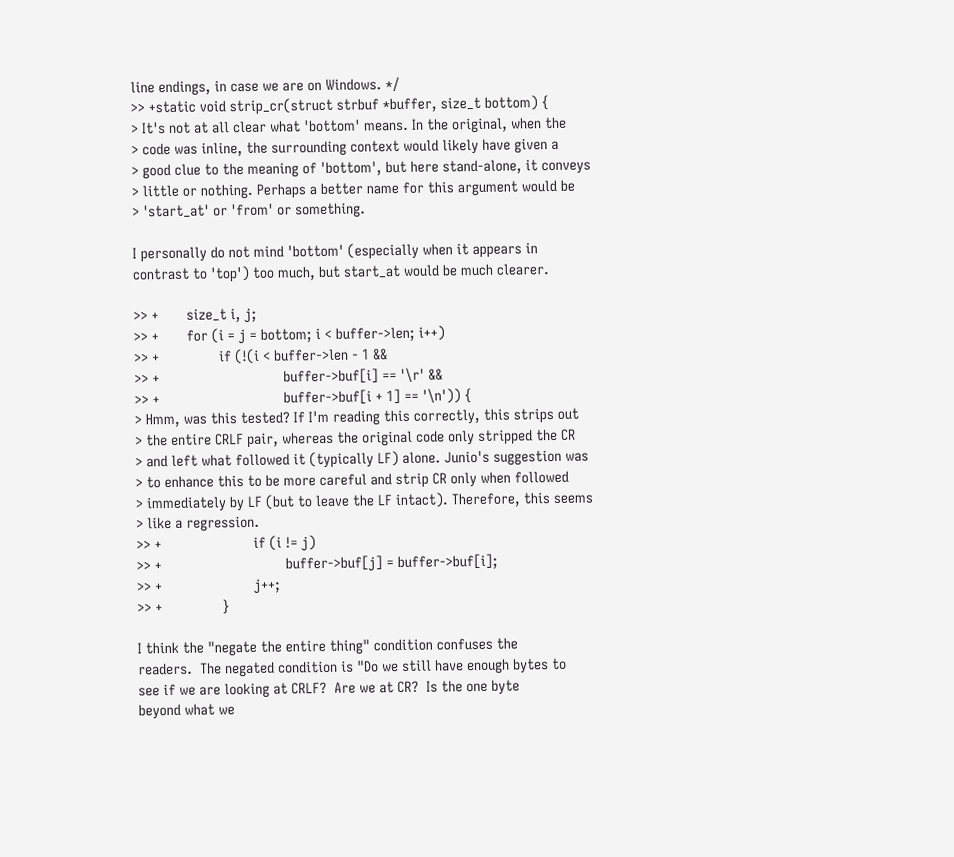line endings, in case we are on Windows. */
>> +static void strip_cr(struct strbuf *buffer, size_t bottom) {
> It's not at all clear what 'bottom' means. In the original, when the
> code was inline, the surrounding context would likely have given a
> good clue to the meaning of 'bottom', but here stand-alone, it conveys
> little or nothing. Perhaps a better name for this argument would be
> 'start_at' or 'from' or something.

I personally do not mind 'bottom' (especially when it appears in
contrast to 'top') too much, but start_at would be much clearer.

>> +       size_t i, j;
>> +       for (i = j = bottom; i < buffer->len; i++)
>> +               if (!(i < buffer->len - 1 &&
>> +                               buffer->buf[i] == '\r' &&
>> +                               buffer->buf[i + 1] == '\n')) {
> Hmm, was this tested? If I'm reading this correctly, this strips out
> the entire CRLF pair, whereas the original code only stripped the CR
> and left what followed it (typically LF) alone. Junio's suggestion was
> to enhance this to be more careful and strip CR only when followed
> immediately by LF (but to leave the LF intact). Therefore, this seems
> like a regression.
>> +                       if (i != j)
>> +                               buffer->buf[j] = buffer->buf[i];
>> +                       j++;
>> +               }

I think the "negate the entire thing" condition confuses the
readers.  The negated condition is "Do we still have enough bytes to
see if we are looking at CRLF?  Are we at CR?  Is the one byte
beyond what we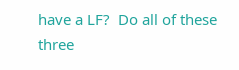have a LF?  Do all of these three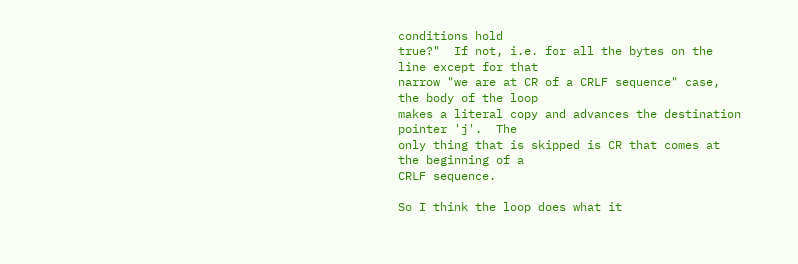conditions hold
true?"  If not, i.e. for all the bytes on the line except for that
narrow "we are at CR of a CRLF sequence" case, the body of the loop
makes a literal copy and advances the destination pointer 'j'.  The
only thing that is skipped is CR that comes at the beginning of a
CRLF sequence.

So I think the loop does what it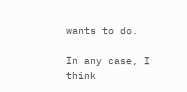wants to do.

In any case, I think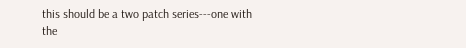this should be a two patch series---one with
the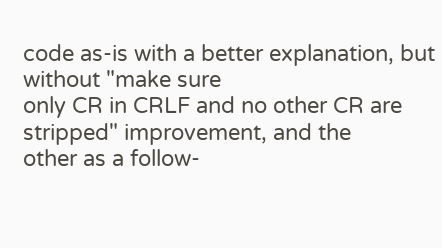code as-is with a better explanation, but without "make sure
only CR in CRLF and no other CR are stripped" improvement, and the
other as a follow-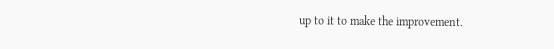up to it to make the improvement.